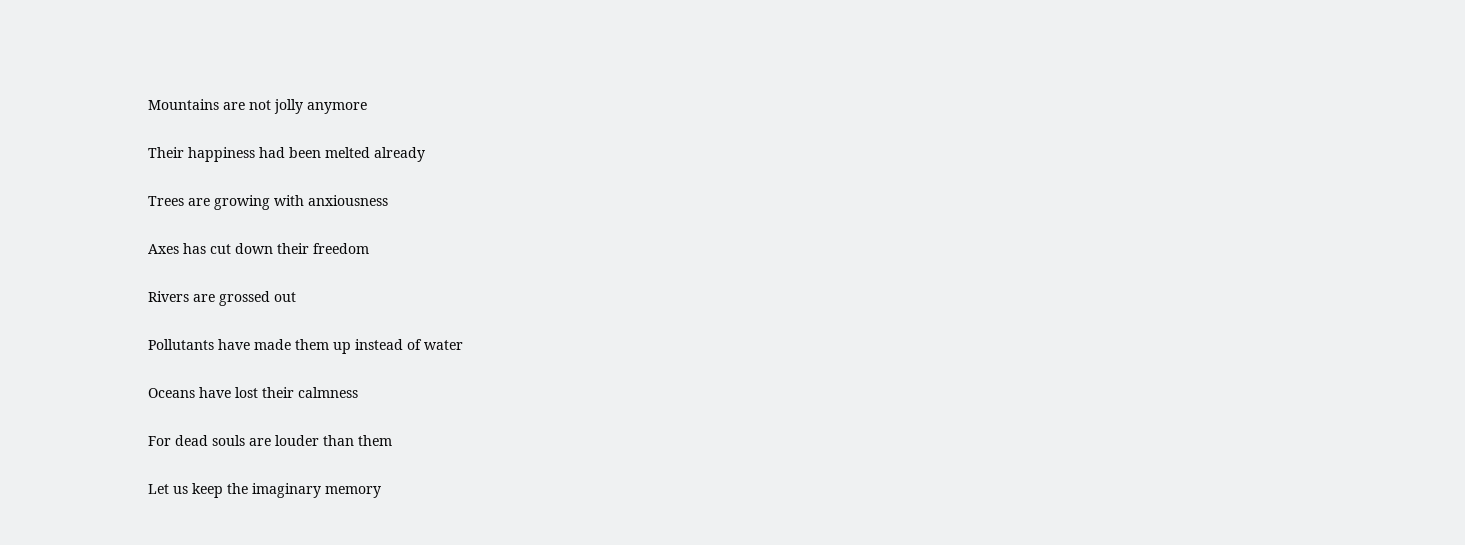Mountains are not jolly anymore

Their happiness had been melted already

Trees are growing with anxiousness

Axes has cut down their freedom

Rivers are grossed out

Pollutants have made them up instead of water

Oceans have lost their calmness

For dead souls are louder than them

Let us keep the imaginary memory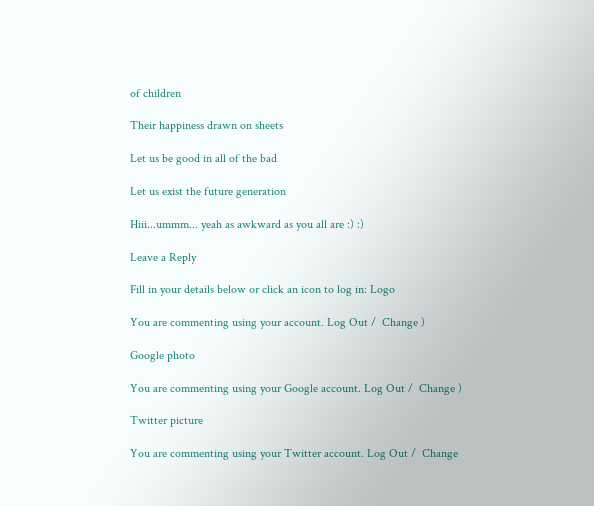of children

Their happiness drawn on sheets

Let us be good in all of the bad

Let us exist the future generation

Hiii...ummm... yeah as awkward as you all are :) :)

Leave a Reply

Fill in your details below or click an icon to log in: Logo

You are commenting using your account. Log Out /  Change )

Google photo

You are commenting using your Google account. Log Out /  Change )

Twitter picture

You are commenting using your Twitter account. Log Out /  Change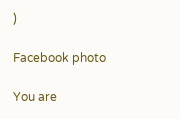)

Facebook photo

You are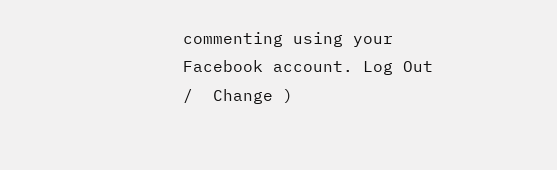commenting using your Facebook account. Log Out /  Change )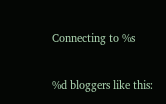Connecting to %s

%d bloggers like this: